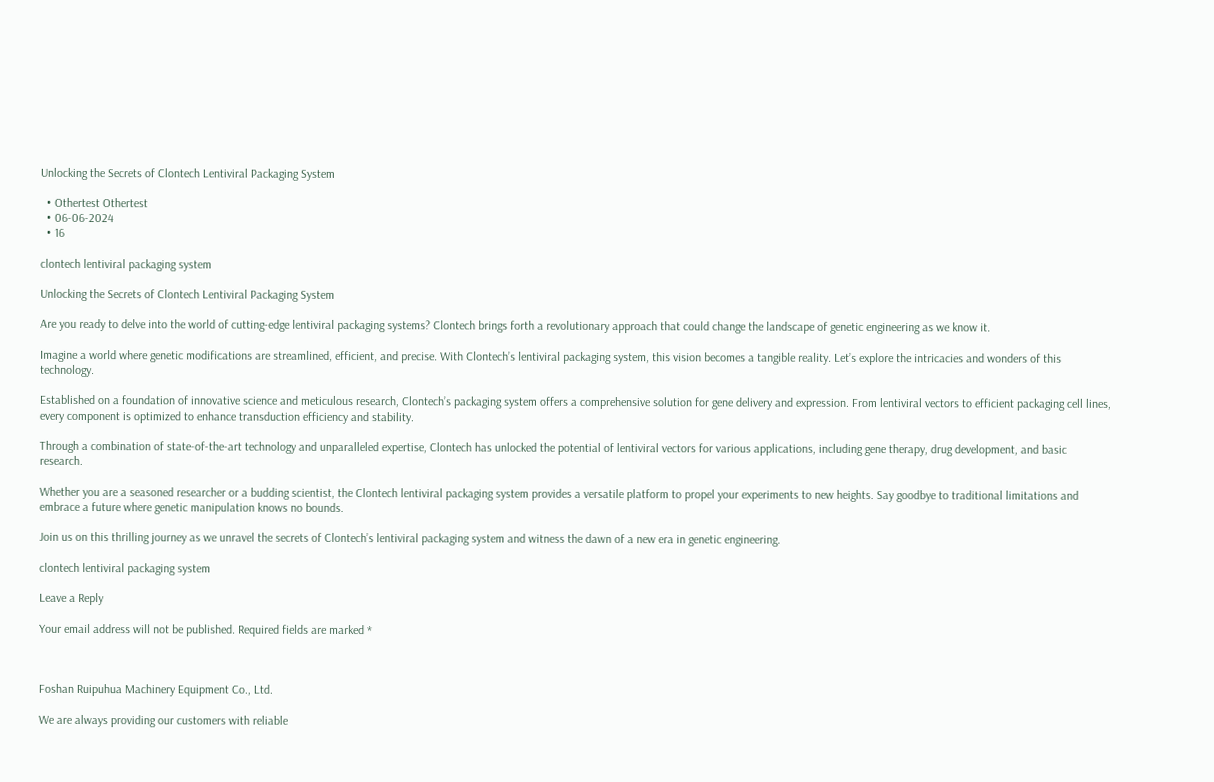Unlocking the Secrets of Clontech Lentiviral Packaging System

  • Othertest Othertest
  • 06-06-2024
  • 16

clontech lentiviral packaging system

Unlocking the Secrets of Clontech Lentiviral Packaging System

Are you ready to delve into the world of cutting-edge lentiviral packaging systems? Clontech brings forth a revolutionary approach that could change the landscape of genetic engineering as we know it.

Imagine a world where genetic modifications are streamlined, efficient, and precise. With Clontech’s lentiviral packaging system, this vision becomes a tangible reality. Let’s explore the intricacies and wonders of this technology.

Established on a foundation of innovative science and meticulous research, Clontech’s packaging system offers a comprehensive solution for gene delivery and expression. From lentiviral vectors to efficient packaging cell lines, every component is optimized to enhance transduction efficiency and stability.

Through a combination of state-of-the-art technology and unparalleled expertise, Clontech has unlocked the potential of lentiviral vectors for various applications, including gene therapy, drug development, and basic research.

Whether you are a seasoned researcher or a budding scientist, the Clontech lentiviral packaging system provides a versatile platform to propel your experiments to new heights. Say goodbye to traditional limitations and embrace a future where genetic manipulation knows no bounds.

Join us on this thrilling journey as we unravel the secrets of Clontech’s lentiviral packaging system and witness the dawn of a new era in genetic engineering.

clontech lentiviral packaging system

Leave a Reply

Your email address will not be published. Required fields are marked *



Foshan Ruipuhua Machinery Equipment Co., Ltd.

We are always providing our customers with reliable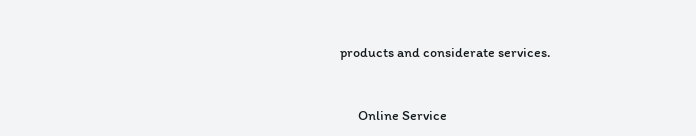products and considerate services.


      Online Service